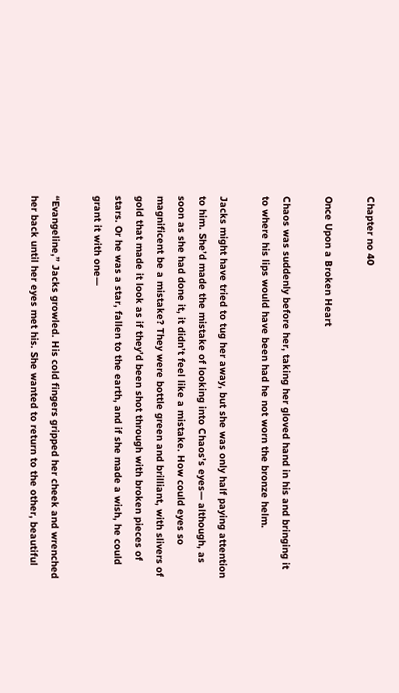Chapter no 40

Once Upon a Broken Heart

Chaos was suddenly before her, taking her gloved hand in his and bringing it to where his lips would have been had he not worn the bronze helm.

Jacks might have tried to tug her away, but she was only half paying attention to him. She’d made the mistake of looking into Chaos’s eyes— although, as soon as she had done it, it didn’t feel like a mistake. How could eyes so magnificent be a mistake? They were bottle green and brilliant, with slivers of gold that made it look as if they’d been shot through with broken pieces of stars. Or he was a star, fallen to the earth, and if she made a wish, he could grant it with one—

“Evangeline,” Jacks growled. His cold fingers gripped her cheek and wrenched her back until her eyes met his. She wanted to return to the other, beautiful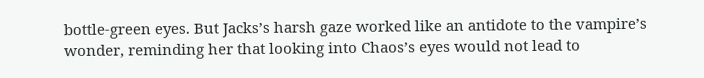bottle-green eyes. But Jacks’s harsh gaze worked like an antidote to the vampire’s wonder, reminding her that looking into Chaos’s eyes would not lead to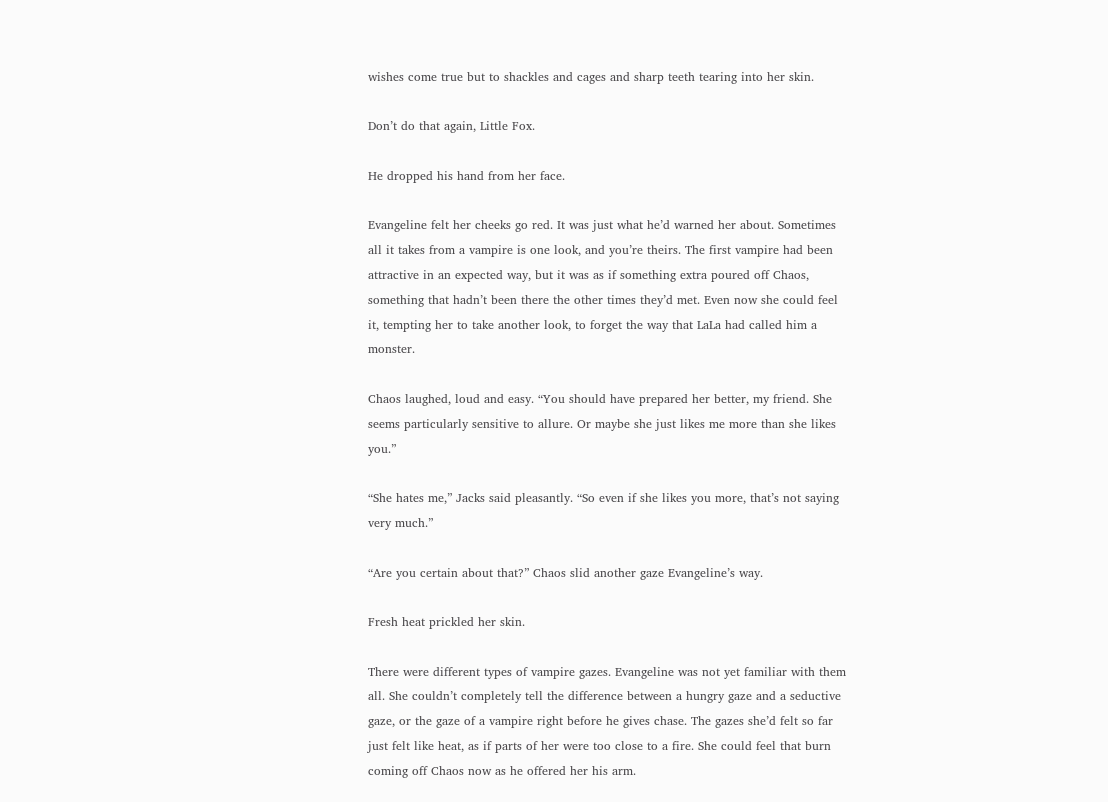wishes come true but to shackles and cages and sharp teeth tearing into her skin.

Don’t do that again, Little Fox.

He dropped his hand from her face.

Evangeline felt her cheeks go red. It was just what he’d warned her about. Sometimes all it takes from a vampire is one look, and you’re theirs. The first vampire had been attractive in an expected way, but it was as if something extra poured off Chaos, something that hadn’t been there the other times they’d met. Even now she could feel it, tempting her to take another look, to forget the way that LaLa had called him a monster.

Chaos laughed, loud and easy. “You should have prepared her better, my friend. She seems particularly sensitive to allure. Or maybe she just likes me more than she likes you.”

“She hates me,” Jacks said pleasantly. “So even if she likes you more, that’s not saying very much.”

“Are you certain about that?” Chaos slid another gaze Evangeline’s way.

Fresh heat prickled her skin.

There were different types of vampire gazes. Evangeline was not yet familiar with them all. She couldn’t completely tell the difference between a hungry gaze and a seductive gaze, or the gaze of a vampire right before he gives chase. The gazes she’d felt so far just felt like heat, as if parts of her were too close to a fire. She could feel that burn coming off Chaos now as he offered her his arm.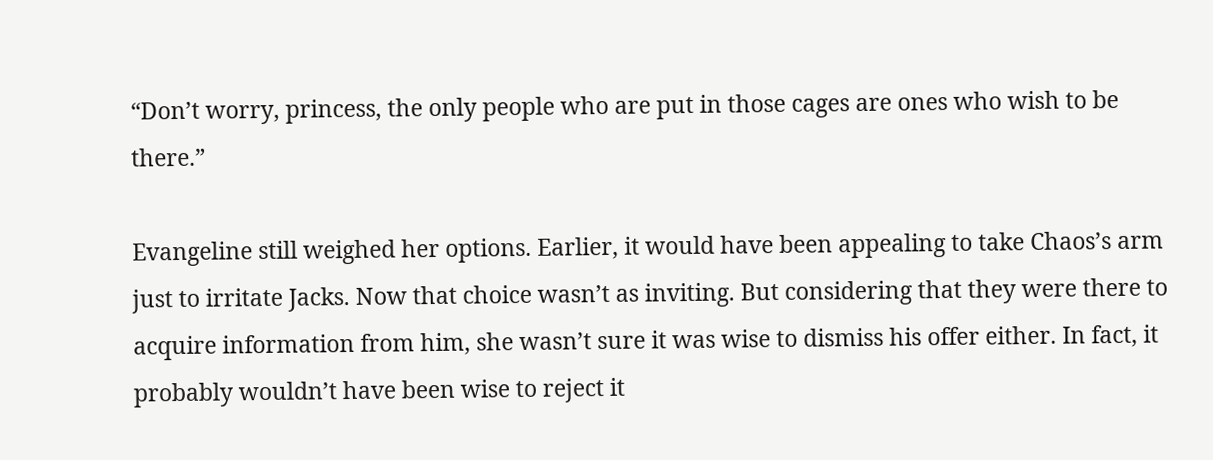“Don’t worry, princess, the only people who are put in those cages are ones who wish to be there.”

Evangeline still weighed her options. Earlier, it would have been appealing to take Chaos’s arm just to irritate Jacks. Now that choice wasn’t as inviting. But considering that they were there to acquire information from him, she wasn’t sure it was wise to dismiss his offer either. In fact, it probably wouldn’t have been wise to reject it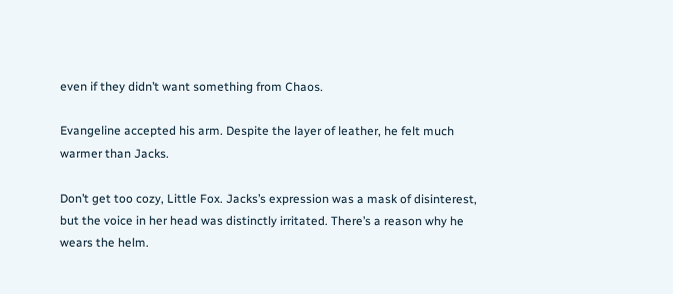even if they didn’t want something from Chaos.

Evangeline accepted his arm. Despite the layer of leather, he felt much warmer than Jacks.

Don’t get too cozy, Little Fox. Jacks’s expression was a mask of disinterest, but the voice in her head was distinctly irritated. There’s a reason why he wears the helm.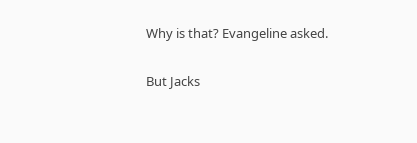Why is that? Evangeline asked.

But Jacks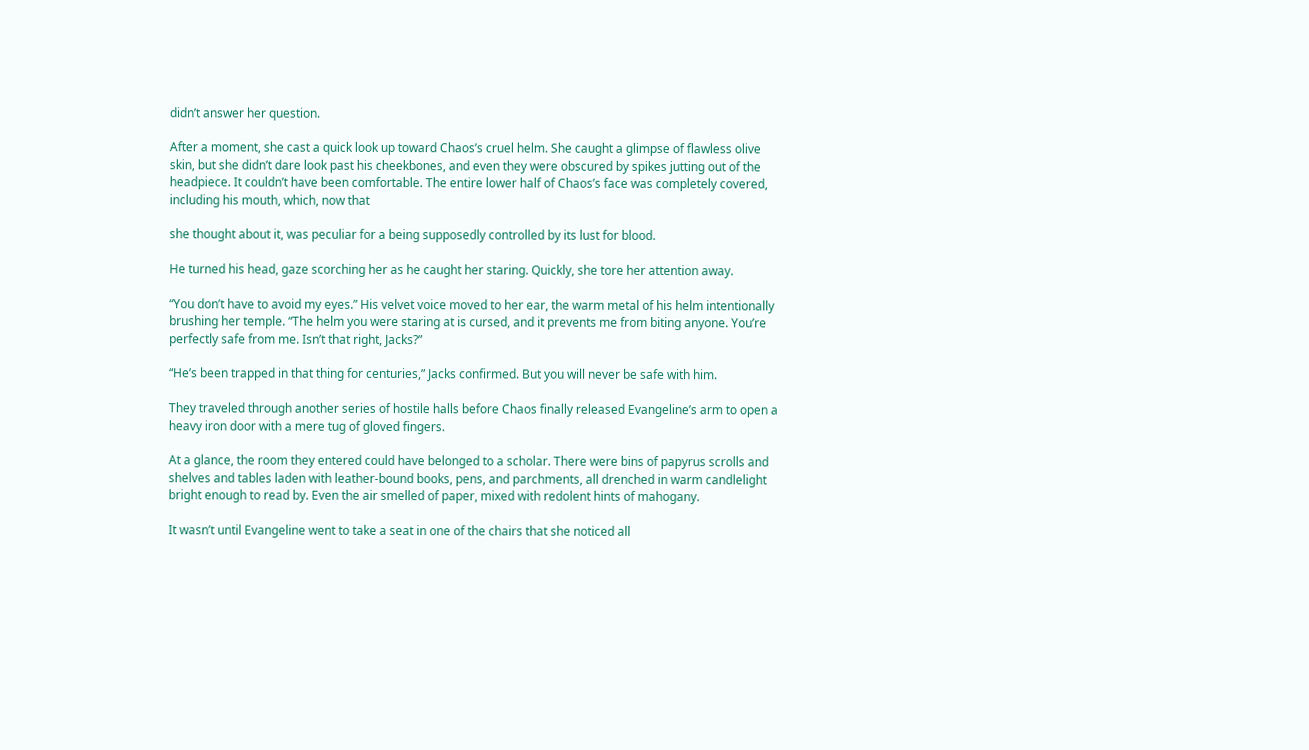didn’t answer her question.

After a moment, she cast a quick look up toward Chaos’s cruel helm. She caught a glimpse of flawless olive skin, but she didn’t dare look past his cheekbones, and even they were obscured by spikes jutting out of the headpiece. It couldn’t have been comfortable. The entire lower half of Chaos’s face was completely covered, including his mouth, which, now that

she thought about it, was peculiar for a being supposedly controlled by its lust for blood.

He turned his head, gaze scorching her as he caught her staring. Quickly, she tore her attention away.

“You don’t have to avoid my eyes.” His velvet voice moved to her ear, the warm metal of his helm intentionally brushing her temple. “The helm you were staring at is cursed, and it prevents me from biting anyone. You’re perfectly safe from me. Isn’t that right, Jacks?”

“He’s been trapped in that thing for centuries,” Jacks confirmed. But you will never be safe with him.

They traveled through another series of hostile halls before Chaos finally released Evangeline’s arm to open a heavy iron door with a mere tug of gloved fingers.

At a glance, the room they entered could have belonged to a scholar. There were bins of papyrus scrolls and shelves and tables laden with leather-bound books, pens, and parchments, all drenched in warm candlelight bright enough to read by. Even the air smelled of paper, mixed with redolent hints of mahogany.

It wasn’t until Evangeline went to take a seat in one of the chairs that she noticed all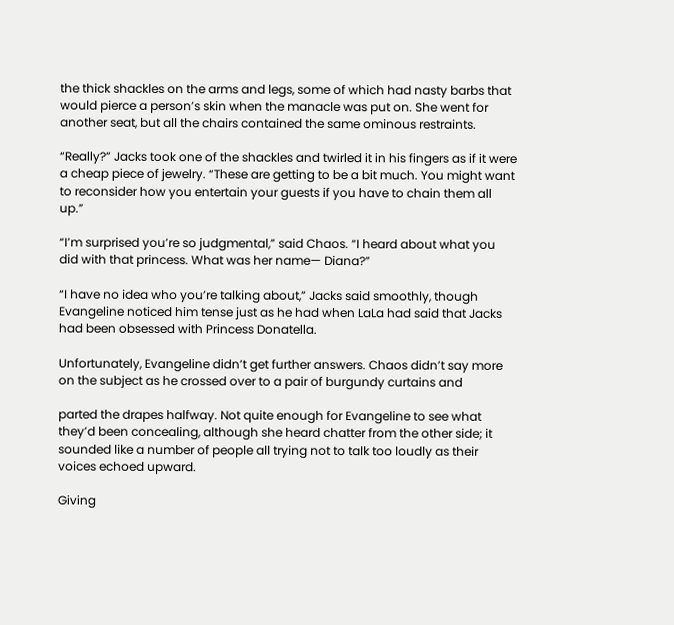the thick shackles on the arms and legs, some of which had nasty barbs that would pierce a person’s skin when the manacle was put on. She went for another seat, but all the chairs contained the same ominous restraints.

“Really?” Jacks took one of the shackles and twirled it in his fingers as if it were a cheap piece of jewelry. “These are getting to be a bit much. You might want to reconsider how you entertain your guests if you have to chain them all up.”

“I’m surprised you’re so judgmental,” said Chaos. “I heard about what you did with that princess. What was her name— Diana?”

“I have no idea who you’re talking about,” Jacks said smoothly, though Evangeline noticed him tense just as he had when LaLa had said that Jacks had been obsessed with Princess Donatella.

Unfortunately, Evangeline didn’t get further answers. Chaos didn’t say more on the subject as he crossed over to a pair of burgundy curtains and

parted the drapes halfway. Not quite enough for Evangeline to see what they’d been concealing, although she heard chatter from the other side; it sounded like a number of people all trying not to talk too loudly as their voices echoed upward.

Giving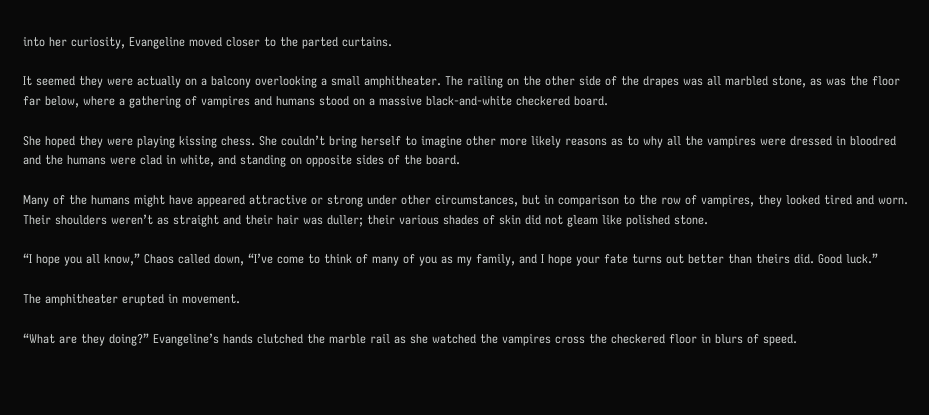into her curiosity, Evangeline moved closer to the parted curtains.

It seemed they were actually on a balcony overlooking a small amphitheater. The railing on the other side of the drapes was all marbled stone, as was the floor far below, where a gathering of vampires and humans stood on a massive black-and-white checkered board.

She hoped they were playing kissing chess. She couldn’t bring herself to imagine other more likely reasons as to why all the vampires were dressed in bloodred and the humans were clad in white, and standing on opposite sides of the board.

Many of the humans might have appeared attractive or strong under other circumstances, but in comparison to the row of vampires, they looked tired and worn. Their shoulders weren’t as straight and their hair was duller; their various shades of skin did not gleam like polished stone.

“I hope you all know,” Chaos called down, “I’ve come to think of many of you as my family, and I hope your fate turns out better than theirs did. Good luck.”

The amphitheater erupted in movement.

“What are they doing?” Evangeline’s hands clutched the marble rail as she watched the vampires cross the checkered floor in blurs of speed.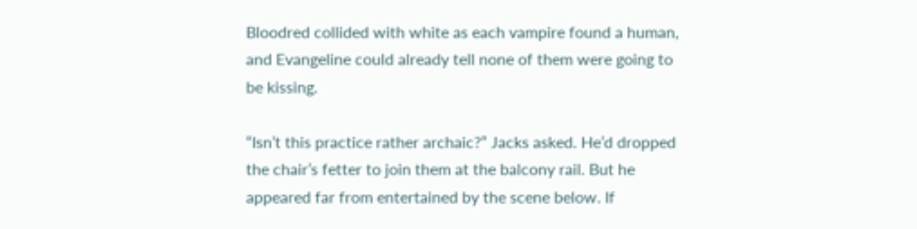Bloodred collided with white as each vampire found a human, and Evangeline could already tell none of them were going to be kissing.

“Isn’t this practice rather archaic?” Jacks asked. He’d dropped the chair’s fetter to join them at the balcony rail. But he appeared far from entertained by the scene below. If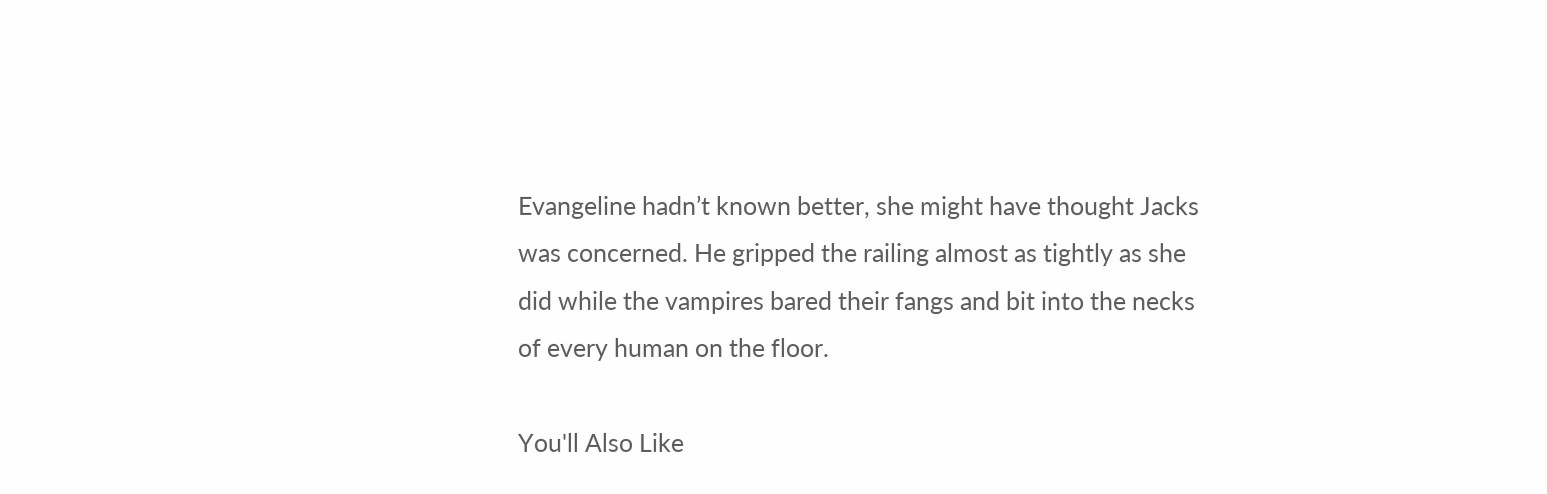Evangeline hadn’t known better, she might have thought Jacks was concerned. He gripped the railing almost as tightly as she did while the vampires bared their fangs and bit into the necks of every human on the floor.

You'll Also Like